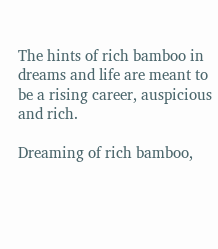The hints of rich bamboo in dreams and life are meant to be a rising career, auspicious and rich.

Dreaming of rich bamboo,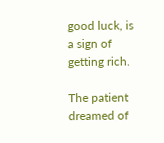good luck, is a sign of getting rich.

The patient dreamed of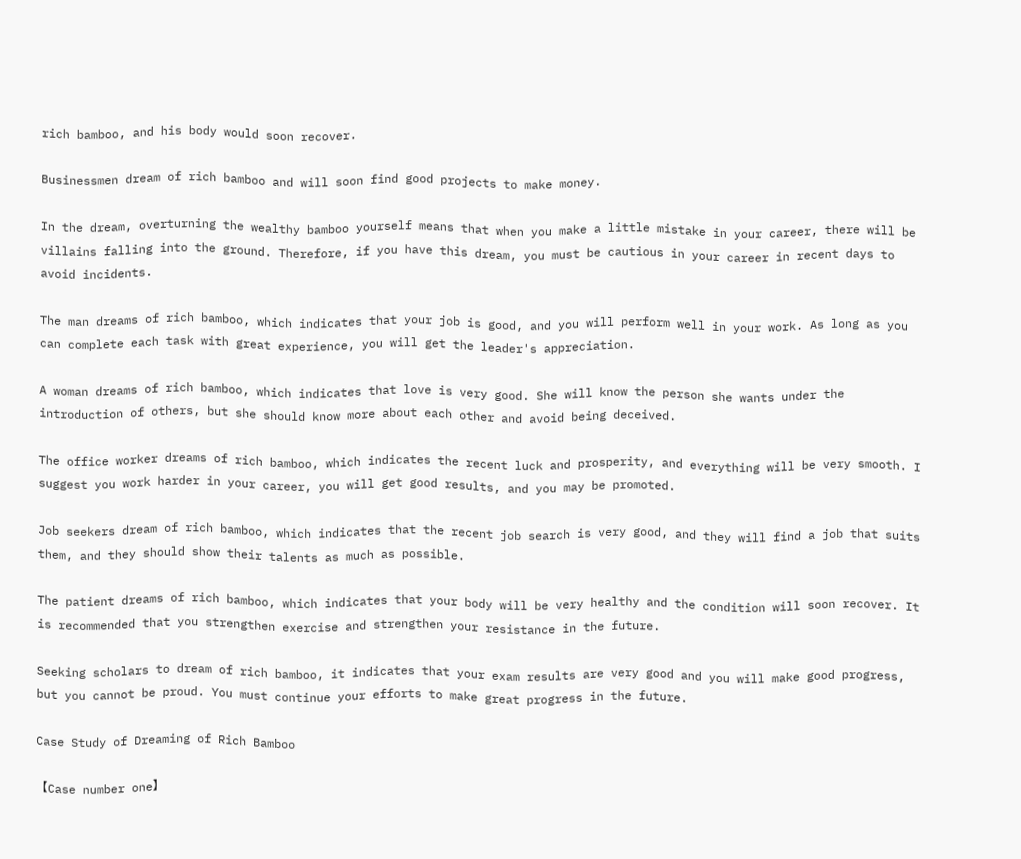rich bamboo, and his body would soon recover.

Businessmen dream of rich bamboo and will soon find good projects to make money.

In the dream, overturning the wealthy bamboo yourself means that when you make a little mistake in your career, there will be villains falling into the ground. Therefore, if you have this dream, you must be cautious in your career in recent days to avoid incidents.

The man dreams of rich bamboo, which indicates that your job is good, and you will perform well in your work. As long as you can complete each task with great experience, you will get the leader's appreciation.

A woman dreams of rich bamboo, which indicates that love is very good. She will know the person she wants under the introduction of others, but she should know more about each other and avoid being deceived.

The office worker dreams of rich bamboo, which indicates the recent luck and prosperity, and everything will be very smooth. I suggest you work harder in your career, you will get good results, and you may be promoted.

Job seekers dream of rich bamboo, which indicates that the recent job search is very good, and they will find a job that suits them, and they should show their talents as much as possible.

The patient dreams of rich bamboo, which indicates that your body will be very healthy and the condition will soon recover. It is recommended that you strengthen exercise and strengthen your resistance in the future.

Seeking scholars to dream of rich bamboo, it indicates that your exam results are very good and you will make good progress, but you cannot be proud. You must continue your efforts to make great progress in the future.

Case Study of Dreaming of Rich Bamboo

【Case number one】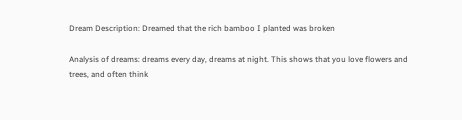Dream Description: Dreamed that the rich bamboo I planted was broken

Analysis of dreams: dreams every day, dreams at night. This shows that you love flowers and trees, and often think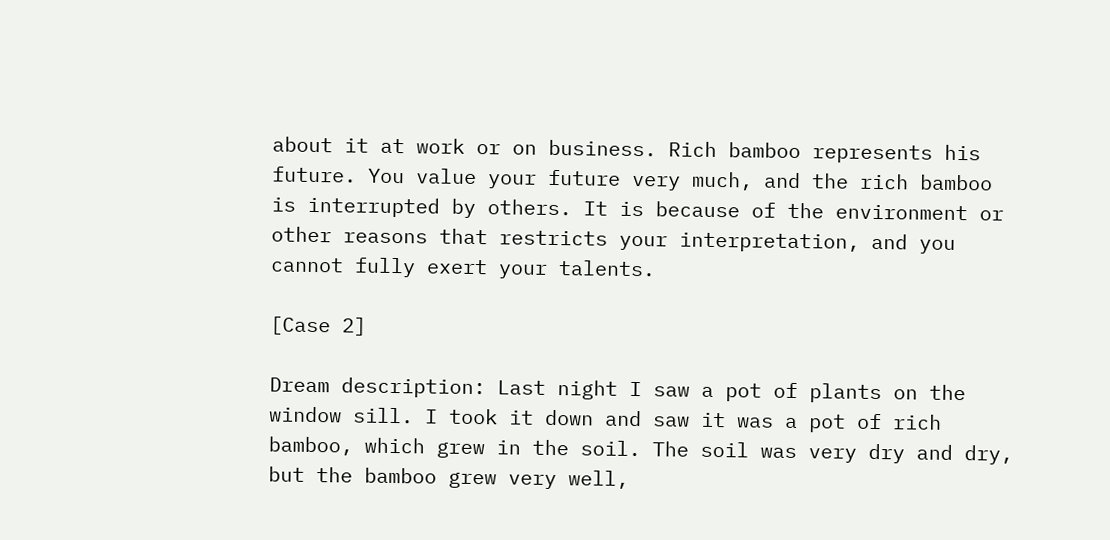about it at work or on business. Rich bamboo represents his future. You value your future very much, and the rich bamboo is interrupted by others. It is because of the environment or other reasons that restricts your interpretation, and you cannot fully exert your talents.

[Case 2]

Dream description: Last night I saw a pot of plants on the window sill. I took it down and saw it was a pot of rich bamboo, which grew in the soil. The soil was very dry and dry, but the bamboo grew very well,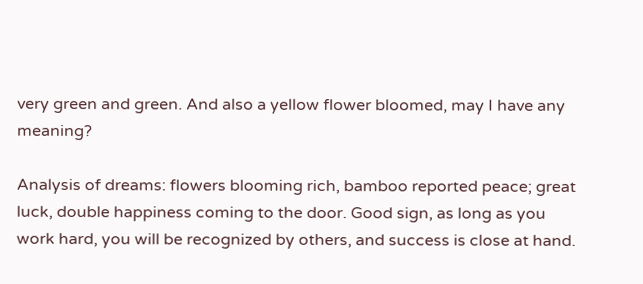very green and green. And also a yellow flower bloomed, may I have any meaning?

Analysis of dreams: flowers blooming rich, bamboo reported peace; great luck, double happiness coming to the door. Good sign, as long as you work hard, you will be recognized by others, and success is close at hand.